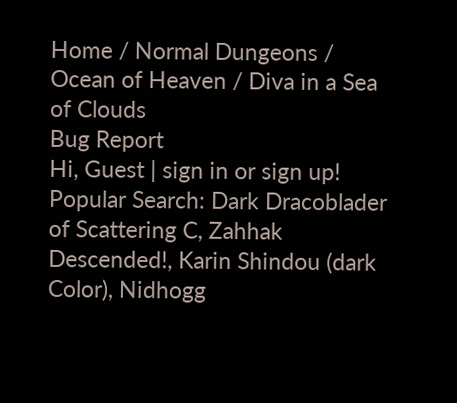Home / Normal Dungeons / Ocean of Heaven / Diva in a Sea of Clouds
Bug Report
Hi, Guest | sign in or sign up!
Popular Search: Dark Dracoblader of Scattering C, Zahhak Descended!, Karin Shindou (dark Color), Nidhogg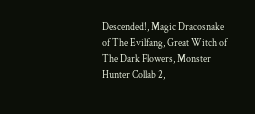Descended!, Magic Dracosnake of The Evilfang, Great Witch of The Dark Flowers, Monster Hunter Collab 2,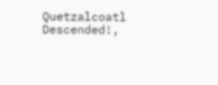Quetzalcoatl Descended!,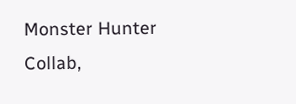Monster Hunter Collab,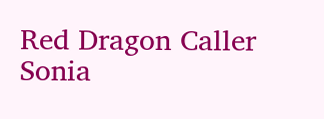Red Dragon Caller Sonia